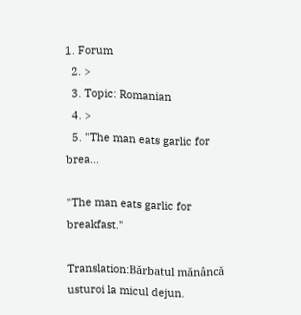1. Forum
  2. >
  3. Topic: Romanian
  4. >
  5. "The man eats garlic for brea…

"The man eats garlic for breakfast."

Translation:Bărbatul mănâncă usturoi la micul dejun.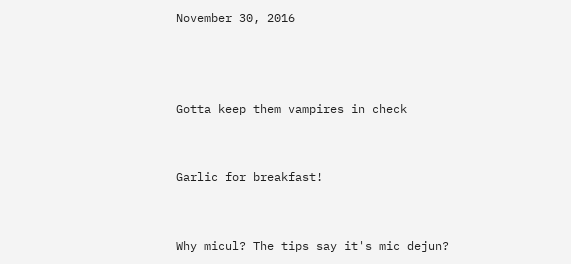November 30, 2016



Gotta keep them vampires in check


Garlic for breakfast!


Why micul? The tips say it's mic dejun?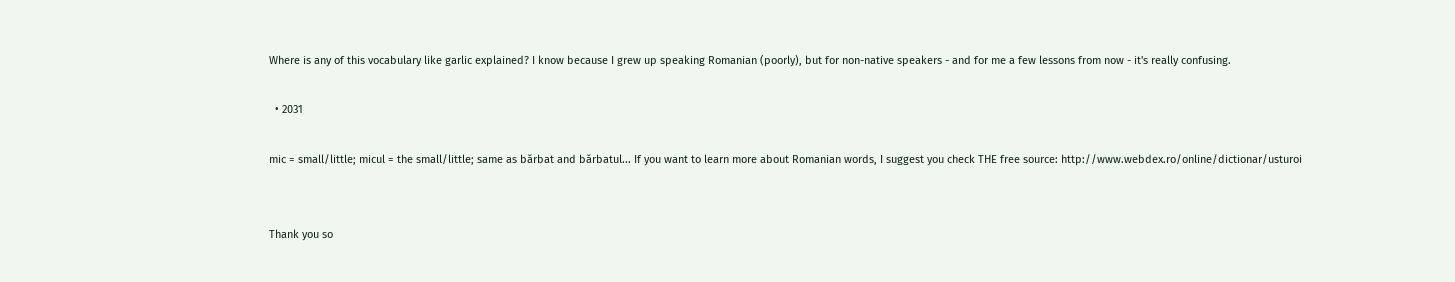Where is any of this vocabulary like garlic explained? I know because I grew up speaking Romanian (poorly), but for non-native speakers - and for me a few lessons from now - it's really confusing.

  • 2031

mic = small/little; micul = the small/little; same as bărbat and bărbatul... If you want to learn more about Romanian words, I suggest you check THE free source: http://www.webdex.ro/online/dictionar/usturoi


Thank you so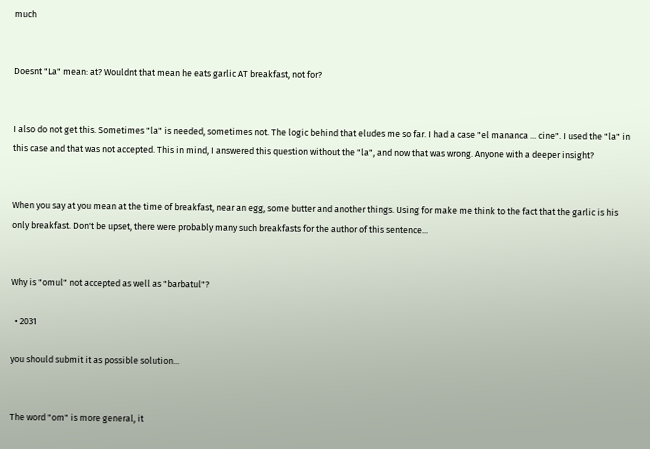much


Doesnt "La" mean: at? Wouldnt that mean he eats garlic AT breakfast, not for?


I also do not get this. Sometimes "la" is needed, sometimes not. The logic behind that eludes me so far. I had a case "el mananca ... cine". I used the "la" in this case and that was not accepted. This in mind, I answered this question without the "la", and now that was wrong. Anyone with a deeper insight?


When you say at you mean at the time of breakfast, near an egg, some butter and another things. Using for make me think to the fact that the garlic is his only breakfast. Don't be upset, there were probably many such breakfasts for the author of this sentence...


Why is "omul" not accepted as well as "barbatul"?

  • 2031

you should submit it as possible solution...


The word "om" is more general, it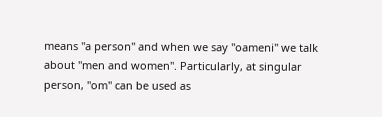means "a person" and when we say "oameni" we talk about "men and women". Particularly, at singular person, "om" can be used as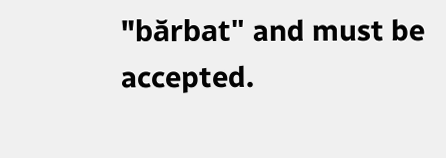"bărbat" and must be accepted.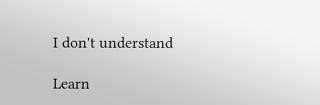I don't understand

Learn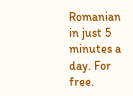Romanian in just 5 minutes a day. For free.